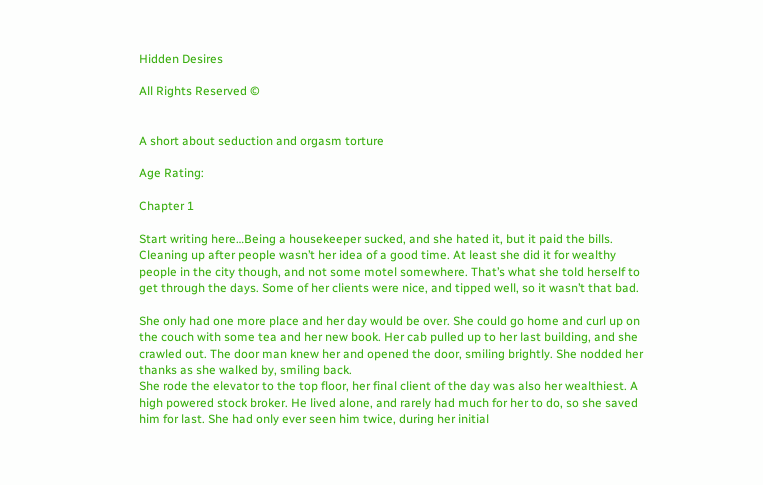Hidden Desires

All Rights Reserved ©


A short about seduction and orgasm torture

Age Rating:

Chapter 1

Start writing here…Being a housekeeper sucked, and she hated it, but it paid the bills. Cleaning up after people wasn’t her idea of a good time. At least she did it for wealthy people in the city though, and not some motel somewhere. That’s what she told herself to get through the days. Some of her clients were nice, and tipped well, so it wasn’t that bad.

She only had one more place and her day would be over. She could go home and curl up on the couch with some tea and her new book. Her cab pulled up to her last building, and she crawled out. The door man knew her and opened the door, smiling brightly. She nodded her thanks as she walked by, smiling back.
She rode the elevator to the top floor, her final client of the day was also her wealthiest. A high powered stock broker. He lived alone, and rarely had much for her to do, so she saved him for last. She had only ever seen him twice, during her initial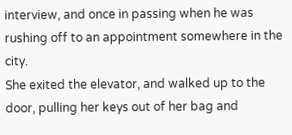interview, and once in passing when he was rushing off to an appointment somewhere in the city.
She exited the elevator, and walked up to the door, pulling her keys out of her bag and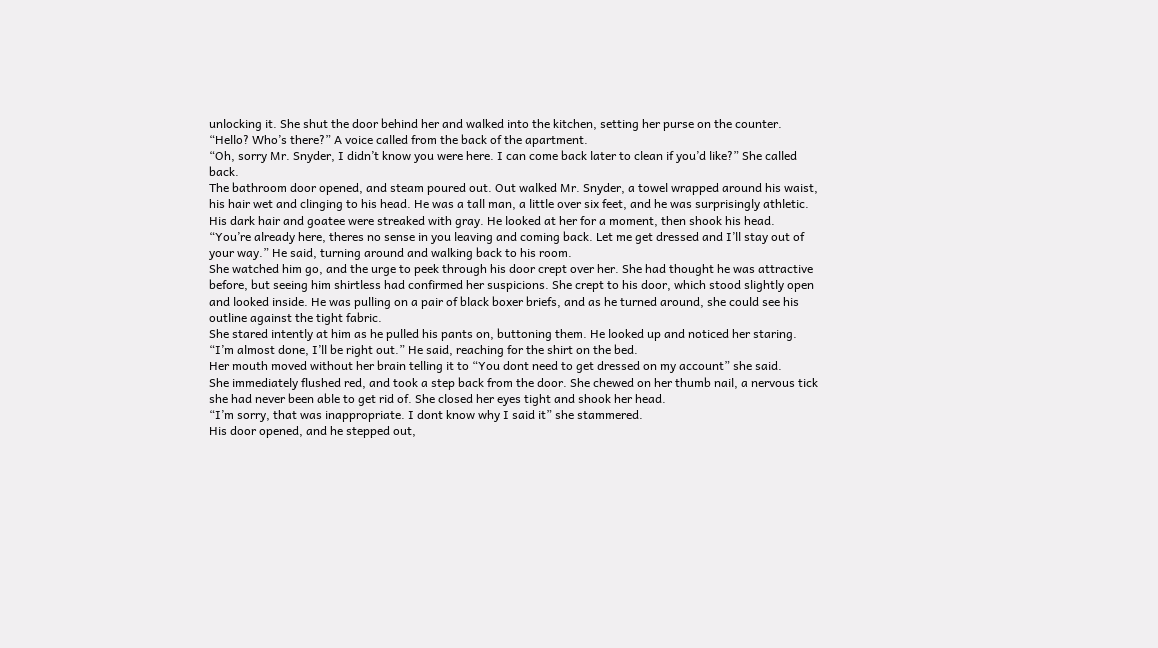unlocking it. She shut the door behind her and walked into the kitchen, setting her purse on the counter.
“Hello? Who’s there?” A voice called from the back of the apartment.
“Oh, sorry Mr. Snyder, I didn’t know you were here. I can come back later to clean if you’d like?” She called back.
The bathroom door opened, and steam poured out. Out walked Mr. Snyder, a towel wrapped around his waist, his hair wet and clinging to his head. He was a tall man, a little over six feet, and he was surprisingly athletic. His dark hair and goatee were streaked with gray. He looked at her for a moment, then shook his head.
“You’re already here, theres no sense in you leaving and coming back. Let me get dressed and I’ll stay out of your way.” He said, turning around and walking back to his room.
She watched him go, and the urge to peek through his door crept over her. She had thought he was attractive before, but seeing him shirtless had confirmed her suspicions. She crept to his door, which stood slightly open and looked inside. He was pulling on a pair of black boxer briefs, and as he turned around, she could see his outline against the tight fabric.
She stared intently at him as he pulled his pants on, buttoning them. He looked up and noticed her staring.
“I’m almost done, I’ll be right out.” He said, reaching for the shirt on the bed.
Her mouth moved without her brain telling it to “You dont need to get dressed on my account” she said.
She immediately flushed red, and took a step back from the door. She chewed on her thumb nail, a nervous tick she had never been able to get rid of. She closed her eyes tight and shook her head.
“I’m sorry, that was inappropriate. I dont know why I said it” she stammered.
His door opened, and he stepped out,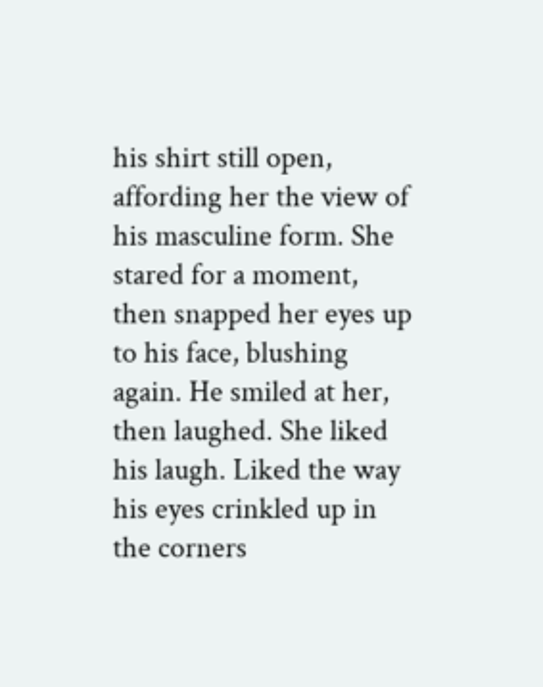his shirt still open, affording her the view of his masculine form. She stared for a moment, then snapped her eyes up to his face, blushing again. He smiled at her, then laughed. She liked his laugh. Liked the way his eyes crinkled up in the corners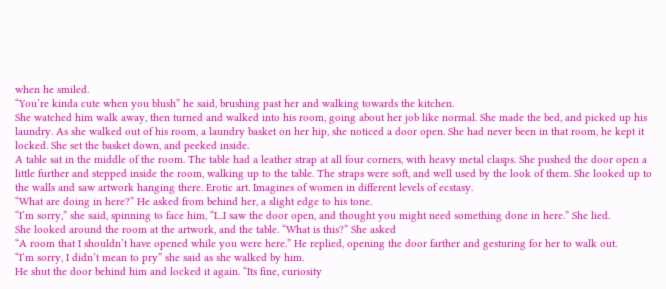when he smiled.
“You’re kinda cute when you blush” he said, brushing past her and walking towards the kitchen.
She watched him walk away, then turned and walked into his room, going about her job like normal. She made the bed, and picked up his laundry. As she walked out of his room, a laundry basket on her hip, she noticed a door open. She had never been in that room, he kept it locked. She set the basket down, and peeked inside.
A table sat in the middle of the room. The table had a leather strap at all four corners, with heavy metal clasps. She pushed the door open a little further and stepped inside the room, walking up to the table. The straps were soft, and well used by the look of them. She looked up to the walls and saw artwork hanging there. Erotic art. Imagines of women in different levels of ecstasy.
“What are doing in here?” He asked from behind her, a slight edge to his tone.
“I’m sorry,” she said, spinning to face him, “I...I saw the door open, and thought you might need something done in here.” She lied.
She looked around the room at the artwork, and the table. “What is this?” She asked
“A room that I shouldn’t have opened while you were here.” He replied, opening the door farther and gesturing for her to walk out.
“I’m sorry, I didn’t mean to pry” she said as she walked by him.
He shut the door behind him and locked it again. “Its fine, curiosity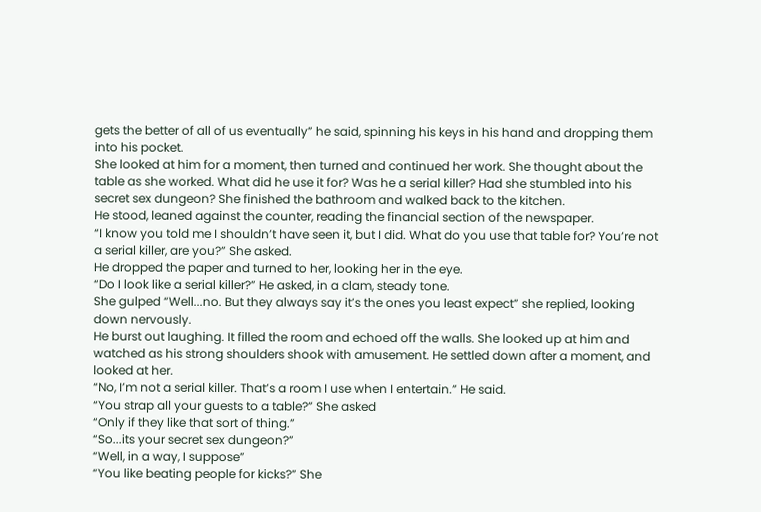gets the better of all of us eventually” he said, spinning his keys in his hand and dropping them into his pocket.
She looked at him for a moment, then turned and continued her work. She thought about the table as she worked. What did he use it for? Was he a serial killer? Had she stumbled into his secret sex dungeon? She finished the bathroom and walked back to the kitchen.
He stood, leaned against the counter, reading the financial section of the newspaper.
“I know you told me I shouldn’t have seen it, but I did. What do you use that table for? You’re not a serial killer, are you?” She asked.
He dropped the paper and turned to her, looking her in the eye.
“Do I look like a serial killer?” He asked, in a clam, steady tone.
She gulped “Well...no. But they always say it’s the ones you least expect” she replied, looking down nervously.
He burst out laughing. It filled the room and echoed off the walls. She looked up at him and watched as his strong shoulders shook with amusement. He settled down after a moment, and looked at her.
“No, I’m not a serial killer. That’s a room I use when I entertain.” He said.
“You strap all your guests to a table?” She asked
“Only if they like that sort of thing.”
“So...its your secret sex dungeon?”
“Well, in a way, I suppose”
“You like beating people for kicks?” She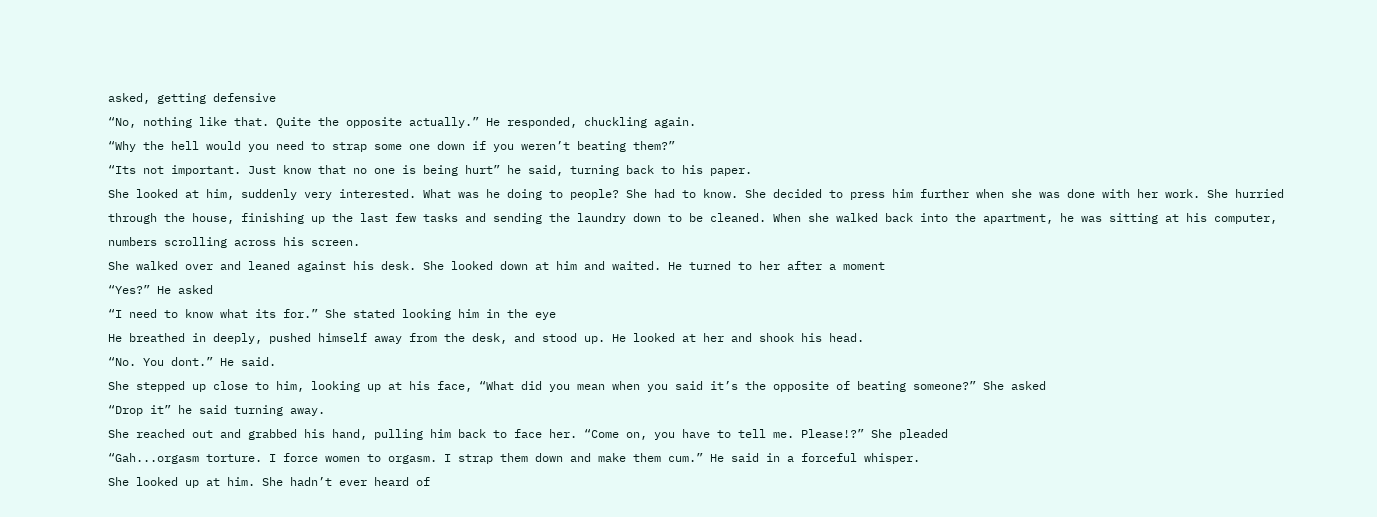asked, getting defensive
“No, nothing like that. Quite the opposite actually.” He responded, chuckling again.
“Why the hell would you need to strap some one down if you weren’t beating them?”
“Its not important. Just know that no one is being hurt” he said, turning back to his paper.
She looked at him, suddenly very interested. What was he doing to people? She had to know. She decided to press him further when she was done with her work. She hurried through the house, finishing up the last few tasks and sending the laundry down to be cleaned. When she walked back into the apartment, he was sitting at his computer, numbers scrolling across his screen.
She walked over and leaned against his desk. She looked down at him and waited. He turned to her after a moment
“Yes?” He asked
“I need to know what its for.” She stated looking him in the eye
He breathed in deeply, pushed himself away from the desk, and stood up. He looked at her and shook his head.
“No. You dont.” He said.
She stepped up close to him, looking up at his face, “What did you mean when you said it’s the opposite of beating someone?” She asked
“Drop it” he said turning away.
She reached out and grabbed his hand, pulling him back to face her. “Come on, you have to tell me. Please!?” She pleaded
“Gah...orgasm torture. I force women to orgasm. I strap them down and make them cum.” He said in a forceful whisper.
She looked up at him. She hadn’t ever heard of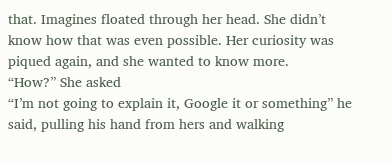that. Imagines floated through her head. She didn’t know how that was even possible. Her curiosity was piqued again, and she wanted to know more.
“How?” She asked
“I’m not going to explain it, Google it or something” he said, pulling his hand from hers and walking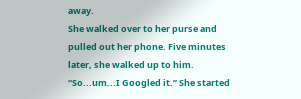away.
She walked over to her purse and pulled out her phone. Five minutes later, she walked up to him.
“So...um...I Googled it.” She started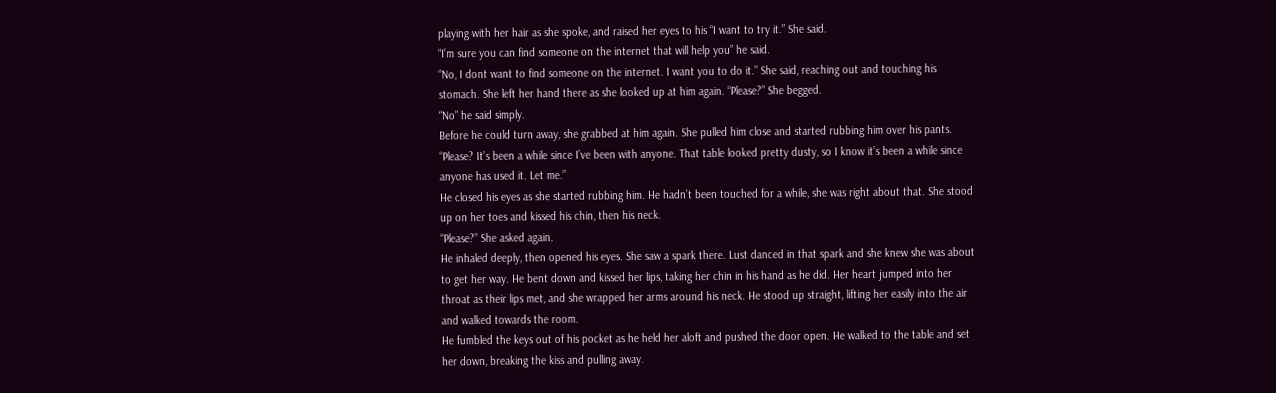playing with her hair as she spoke, and raised her eyes to his “I want to try it.” She said.
“I’m sure you can find someone on the internet that will help you” he said.
“No, I dont want to find someone on the internet. I want you to do it.” She said, reaching out and touching his stomach. She left her hand there as she looked up at him again. “Please?” She begged.
“No” he said simply.
Before he could turn away, she grabbed at him again. She pulled him close and started rubbing him over his pants.
“Please? It’s been a while since I’ve been with anyone. That table looked pretty dusty, so I know it’s been a while since anyone has used it. Let me.”
He closed his eyes as she started rubbing him. He hadn’t been touched for a while, she was right about that. She stood up on her toes and kissed his chin, then his neck.
“Please?” She asked again.
He inhaled deeply, then opened his eyes. She saw a spark there. Lust danced in that spark and she knew she was about to get her way. He bent down and kissed her lips, taking her chin in his hand as he did. Her heart jumped into her throat as their lips met, and she wrapped her arms around his neck. He stood up straight, lifting her easily into the air and walked towards the room.
He fumbled the keys out of his pocket as he held her aloft and pushed the door open. He walked to the table and set her down, breaking the kiss and pulling away.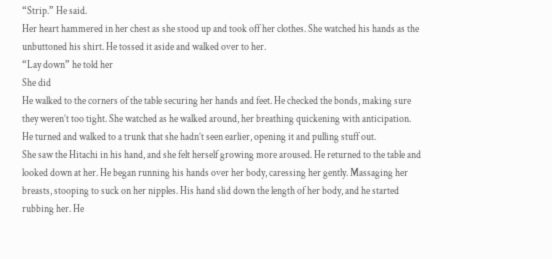“Strip.” He said.
Her heart hammered in her chest as she stood up and took off her clothes. She watched his hands as the unbuttoned his shirt. He tossed it aside and walked over to her.
“Lay down” he told her
She did
He walked to the corners of the table securing her hands and feet. He checked the bonds, making sure they weren’t too tight. She watched as he walked around, her breathing quickening with anticipation. He turned and walked to a trunk that she hadn’t seen earlier, opening it and pulling stuff out.
She saw the Hitachi in his hand, and she felt herself growing more aroused. He returned to the table and looked down at her. He began running his hands over her body, caressing her gently. Massaging her breasts, stooping to suck on her nipples. His hand slid down the length of her body, and he started rubbing her. He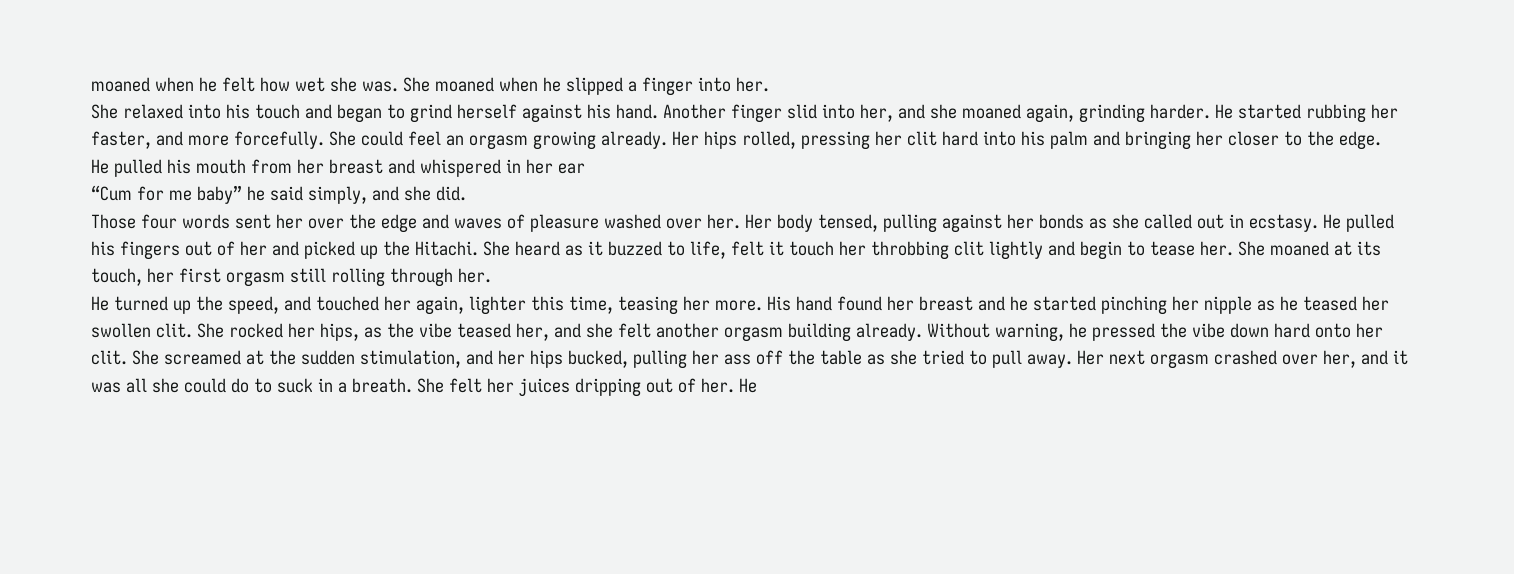moaned when he felt how wet she was. She moaned when he slipped a finger into her.
She relaxed into his touch and began to grind herself against his hand. Another finger slid into her, and she moaned again, grinding harder. He started rubbing her faster, and more forcefully. She could feel an orgasm growing already. Her hips rolled, pressing her clit hard into his palm and bringing her closer to the edge.
He pulled his mouth from her breast and whispered in her ear
“Cum for me baby” he said simply, and she did.
Those four words sent her over the edge and waves of pleasure washed over her. Her body tensed, pulling against her bonds as she called out in ecstasy. He pulled his fingers out of her and picked up the Hitachi. She heard as it buzzed to life, felt it touch her throbbing clit lightly and begin to tease her. She moaned at its touch, her first orgasm still rolling through her.
He turned up the speed, and touched her again, lighter this time, teasing her more. His hand found her breast and he started pinching her nipple as he teased her swollen clit. She rocked her hips, as the vibe teased her, and she felt another orgasm building already. Without warning, he pressed the vibe down hard onto her clit. She screamed at the sudden stimulation, and her hips bucked, pulling her ass off the table as she tried to pull away. Her next orgasm crashed over her, and it was all she could do to suck in a breath. She felt her juices dripping out of her. He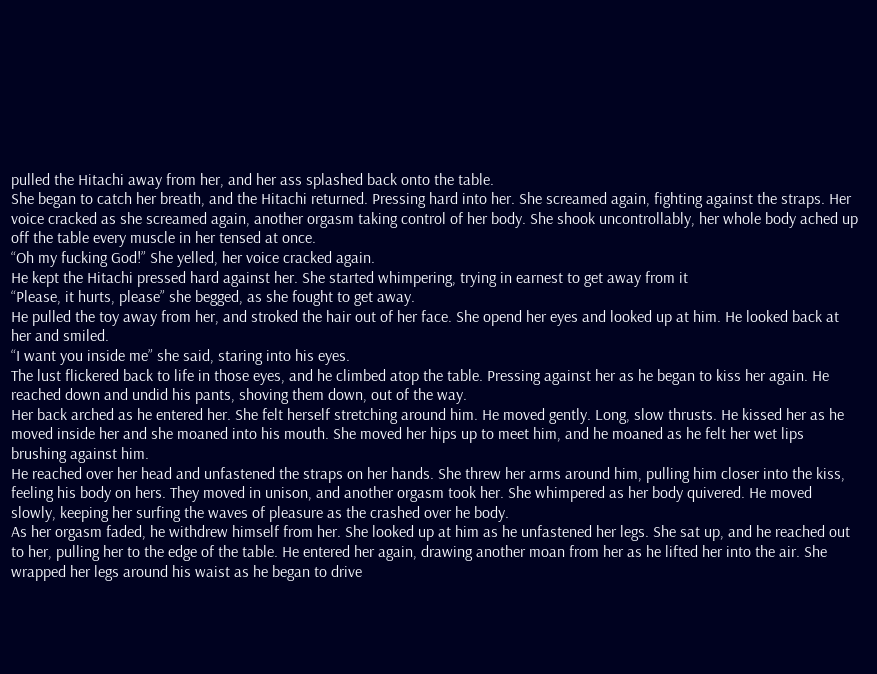pulled the Hitachi away from her, and her ass splashed back onto the table.
She began to catch her breath, and the Hitachi returned. Pressing hard into her. She screamed again, fighting against the straps. Her voice cracked as she screamed again, another orgasm taking control of her body. She shook uncontrollably, her whole body ached up off the table every muscle in her tensed at once.
“Oh my fucking God!” She yelled, her voice cracked again.
He kept the Hitachi pressed hard against her. She started whimpering, trying in earnest to get away from it
“Please, it hurts, please” she begged, as she fought to get away.
He pulled the toy away from her, and stroked the hair out of her face. She opend her eyes and looked up at him. He looked back at her and smiled.
“I want you inside me” she said, staring into his eyes.
The lust flickered back to life in those eyes, and he climbed atop the table. Pressing against her as he began to kiss her again. He reached down and undid his pants, shoving them down, out of the way.
Her back arched as he entered her. She felt herself stretching around him. He moved gently. Long, slow thrusts. He kissed her as he moved inside her and she moaned into his mouth. She moved her hips up to meet him, and he moaned as he felt her wet lips brushing against him.
He reached over her head and unfastened the straps on her hands. She threw her arms around him, pulling him closer into the kiss, feeling his body on hers. They moved in unison, and another orgasm took her. She whimpered as her body quivered. He moved slowly, keeping her surfing the waves of pleasure as the crashed over he body.
As her orgasm faded, he withdrew himself from her. She looked up at him as he unfastened her legs. She sat up, and he reached out to her, pulling her to the edge of the table. He entered her again, drawing another moan from her as he lifted her into the air. She wrapped her legs around his waist as he began to drive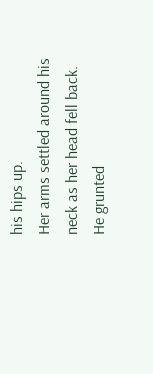his hips up.
Her arms settled around his neck as her head fell back. He grunted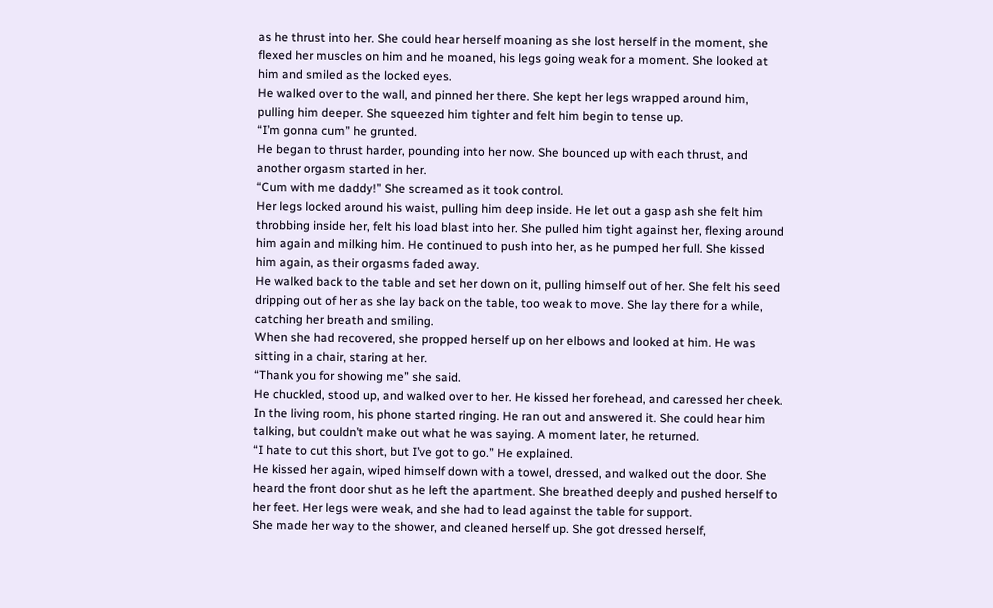as he thrust into her. She could hear herself moaning as she lost herself in the moment, she flexed her muscles on him and he moaned, his legs going weak for a moment. She looked at him and smiled as the locked eyes.
He walked over to the wall, and pinned her there. She kept her legs wrapped around him, pulling him deeper. She squeezed him tighter and felt him begin to tense up.
“I’m gonna cum” he grunted.
He began to thrust harder, pounding into her now. She bounced up with each thrust, and another orgasm started in her.
“Cum with me daddy!” She screamed as it took control.
Her legs locked around his waist, pulling him deep inside. He let out a gasp ash she felt him throbbing inside her, felt his load blast into her. She pulled him tight against her, flexing around him again and milking him. He continued to push into her, as he pumped her full. She kissed him again, as their orgasms faded away.
He walked back to the table and set her down on it, pulling himself out of her. She felt his seed dripping out of her as she lay back on the table, too weak to move. She lay there for a while, catching her breath and smiling.
When she had recovered, she propped herself up on her elbows and looked at him. He was sitting in a chair, staring at her.
“Thank you for showing me” she said.
He chuckled, stood up, and walked over to her. He kissed her forehead, and caressed her cheek. In the living room, his phone started ringing. He ran out and answered it. She could hear him talking, but couldn’t make out what he was saying. A moment later, he returned.
“I hate to cut this short, but I’ve got to go.” He explained.
He kissed her again, wiped himself down with a towel, dressed, and walked out the door. She heard the front door shut as he left the apartment. She breathed deeply and pushed herself to her feet. Her legs were weak, and she had to lead against the table for support.
She made her way to the shower, and cleaned herself up. She got dressed herself,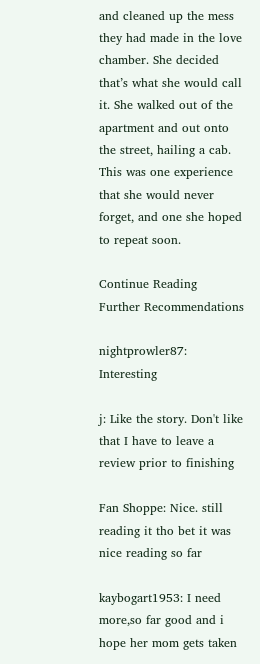and cleaned up the mess they had made in the love chamber. She decided that’s what she would call it. She walked out of the apartment and out onto the street, hailing a cab. This was one experience that she would never forget, and one she hoped to repeat soon.

Continue Reading
Further Recommendations

nightprowler87: Interesting

j: Like the story. Don't like that I have to leave a review prior to finishing

Fan Shoppe: Nice. still reading it tho bet it was nice reading so far

kaybogart1953: I need more,so far good and i hope her mom gets taken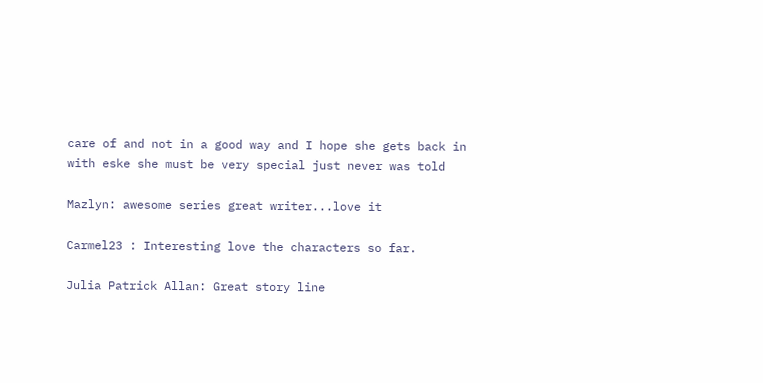care of and not in a good way and I hope she gets back in with eske she must be very special just never was told

Mazlyn: awesome series great writer...love it

Carmel23 : Interesting love the characters so far.

Julia Patrick Allan: Great story line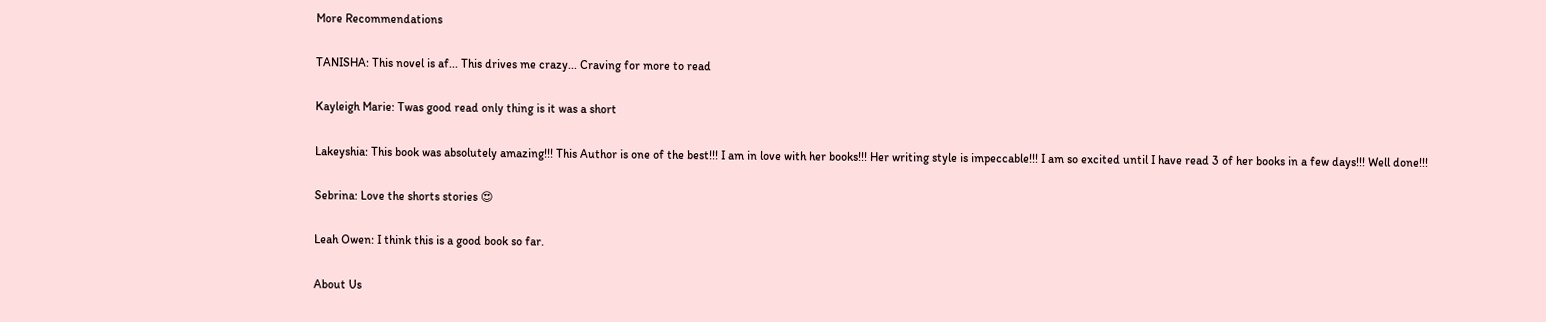More Recommendations

TANISHA: This novel is af... This drives me crazy... Craving for more to read

Kayleigh Marie: Twas good read only thing is it was a short

Lakeyshia: This book was absolutely amazing!!! This Author is one of the best!!! I am in love with her books!!! Her writing style is impeccable!!! I am so excited until I have read 3 of her books in a few days!!! Well done!!!

Sebrina: Love the shorts stories 😍

Leah Owen: I think this is a good book so far.

About Us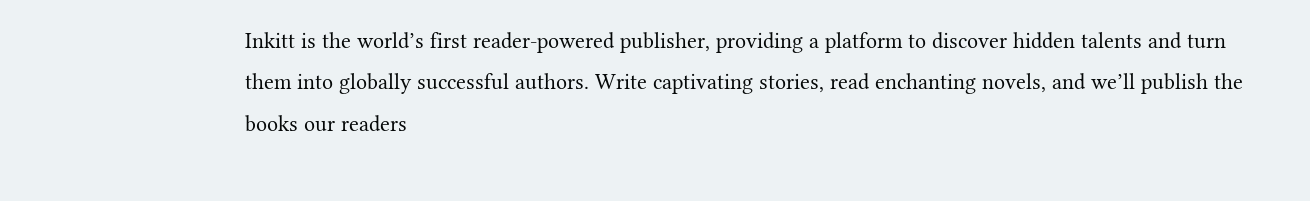Inkitt is the world’s first reader-powered publisher, providing a platform to discover hidden talents and turn them into globally successful authors. Write captivating stories, read enchanting novels, and we’ll publish the books our readers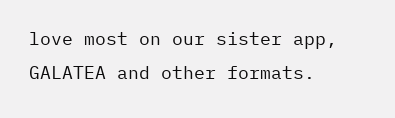love most on our sister app, GALATEA and other formats.